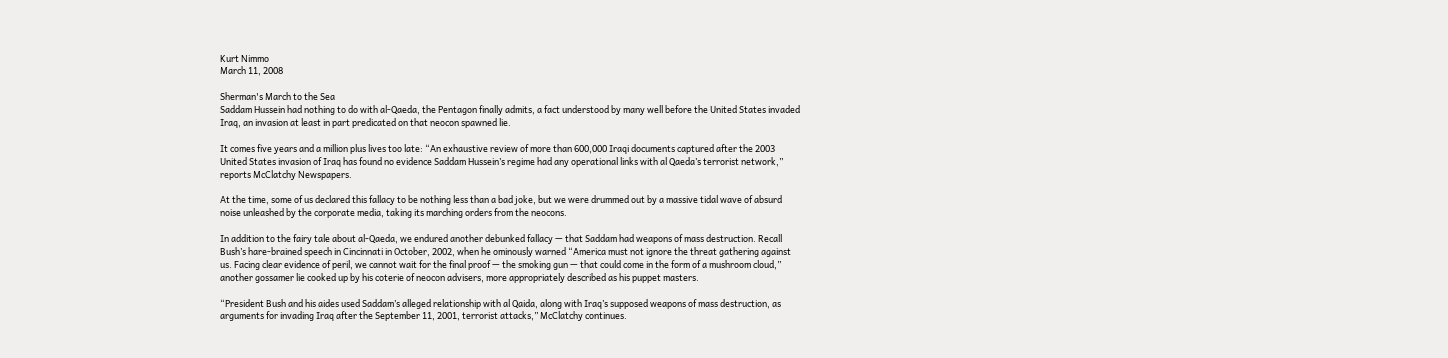Kurt Nimmo
March 11, 2008

Sherman's March to the Sea
Saddam Hussein had nothing to do with al-Qaeda, the Pentagon finally admits, a fact understood by many well before the United States invaded Iraq, an invasion at least in part predicated on that neocon spawned lie.

It comes five years and a million plus lives too late: “An exhaustive review of more than 600,000 Iraqi documents captured after the 2003 United States invasion of Iraq has found no evidence Saddam Hussein’s regime had any operational links with al Qaeda’s terrorist network,” reports McClatchy Newspapers.

At the time, some of us declared this fallacy to be nothing less than a bad joke, but we were drummed out by a massive tidal wave of absurd noise unleashed by the corporate media, taking its marching orders from the neocons.

In addition to the fairy tale about al-Qaeda, we endured another debunked fallacy — that Saddam had weapons of mass destruction. Recall Bush’s hare-brained speech in Cincinnati in October, 2002, when he ominously warned “America must not ignore the threat gathering against us. Facing clear evidence of peril, we cannot wait for the final proof — the smoking gun — that could come in the form of a mushroom cloud,” another gossamer lie cooked up by his coterie of neocon advisers, more appropriately described as his puppet masters.

“President Bush and his aides used Saddam’s alleged relationship with al Qaida, along with Iraq’s supposed weapons of mass destruction, as arguments for invading Iraq after the September 11, 2001, terrorist attacks,” McClatchy continues.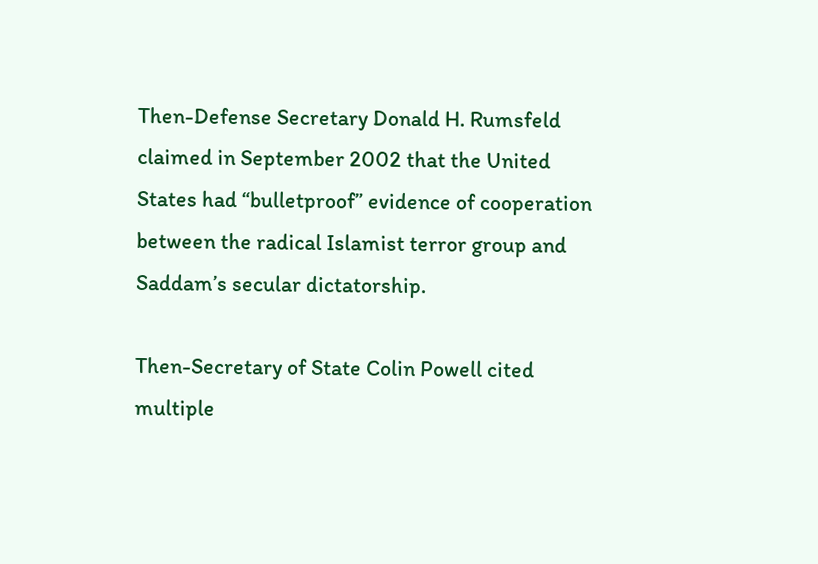Then-Defense Secretary Donald H. Rumsfeld claimed in September 2002 that the United States had “bulletproof” evidence of cooperation between the radical Islamist terror group and Saddam’s secular dictatorship.

Then-Secretary of State Colin Powell cited multiple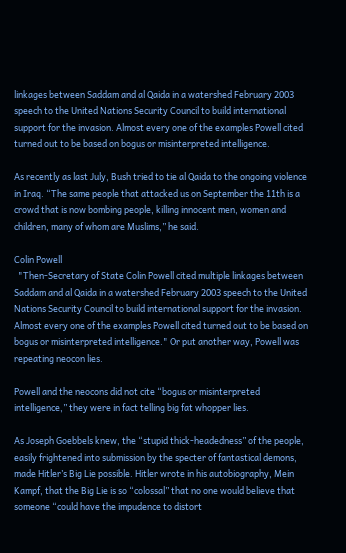linkages between Saddam and al Qaida in a watershed February 2003 speech to the United Nations Security Council to build international support for the invasion. Almost every one of the examples Powell cited turned out to be based on bogus or misinterpreted intelligence.

As recently as last July, Bush tried to tie al Qaida to the ongoing violence in Iraq. “The same people that attacked us on September the 11th is a crowd that is now bombing people, killing innocent men, women and children, many of whom are Muslims,” he said.

Colin Powell
  "Then-Secretary of State Colin Powell cited multiple linkages between Saddam and al Qaida in a watershed February 2003 speech to the United Nations Security Council to build international support for the invasion. Almost every one of the examples Powell cited turned out to be based on bogus or misinterpreted intelligence." Or put another way, Powell was repeating neocon lies.

Powell and the neocons did not cite “bogus or misinterpreted intelligence,” they were in fact telling big fat whopper lies.

As Joseph Goebbels knew, the “stupid thick-headedness” of the people, easily frightened into submission by the specter of fantastical demons, made Hitler’s Big Lie possible. Hitler wrote in his autobiography, Mein Kampf, that the Big Lie is so “colossal” that no one would believe that someone “could have the impudence to distort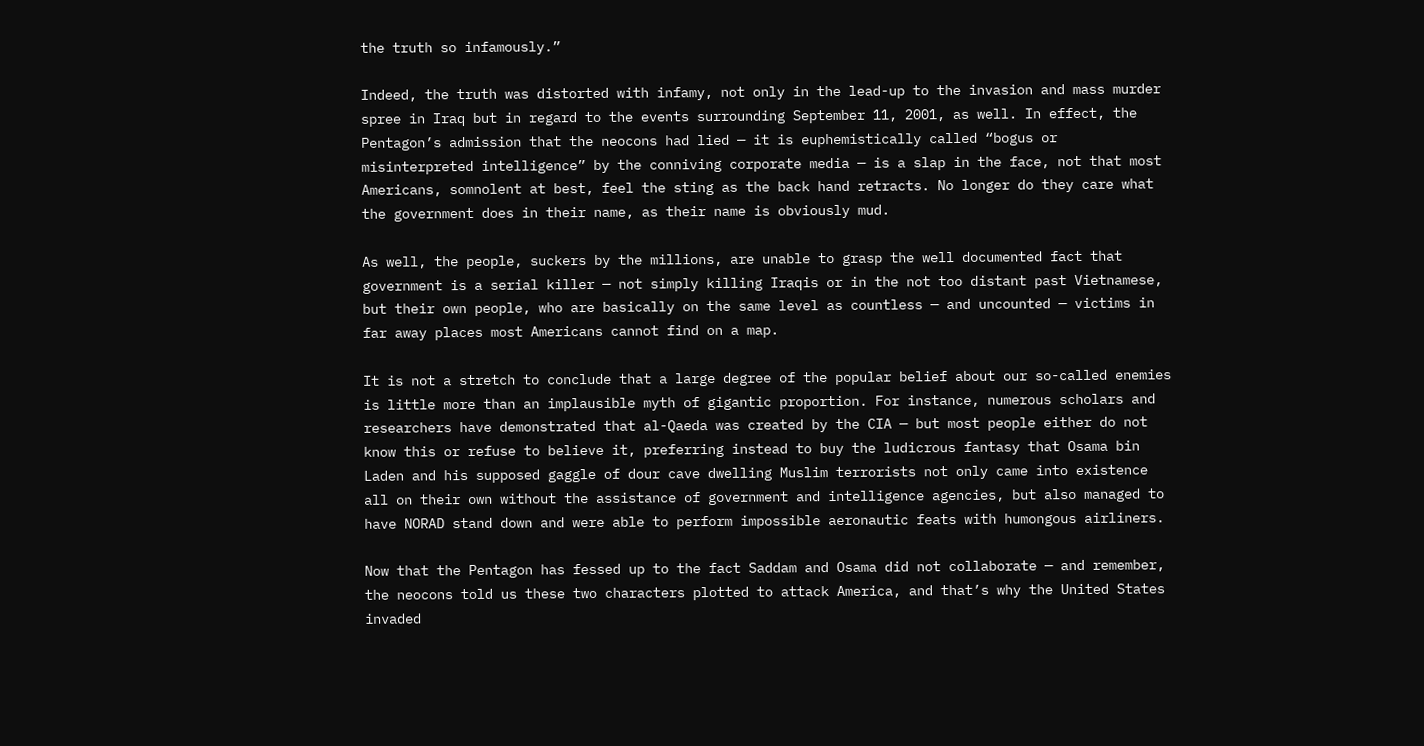the truth so infamously.”

Indeed, the truth was distorted with infamy, not only in the lead-up to the invasion and mass murder spree in Iraq but in regard to the events surrounding September 11, 2001, as well. In effect, the Pentagon’s admission that the neocons had lied — it is euphemistically called “bogus or misinterpreted intelligence” by the conniving corporate media — is a slap in the face, not that most Americans, somnolent at best, feel the sting as the back hand retracts. No longer do they care what the government does in their name, as their name is obviously mud.

As well, the people, suckers by the millions, are unable to grasp the well documented fact that government is a serial killer — not simply killing Iraqis or in the not too distant past Vietnamese, but their own people, who are basically on the same level as countless — and uncounted — victims in far away places most Americans cannot find on a map.

It is not a stretch to conclude that a large degree of the popular belief about our so-called enemies is little more than an implausible myth of gigantic proportion. For instance, numerous scholars and researchers have demonstrated that al-Qaeda was created by the CIA — but most people either do not know this or refuse to believe it, preferring instead to buy the ludicrous fantasy that Osama bin Laden and his supposed gaggle of dour cave dwelling Muslim terrorists not only came into existence all on their own without the assistance of government and intelligence agencies, but also managed to have NORAD stand down and were able to perform impossible aeronautic feats with humongous airliners.

Now that the Pentagon has fessed up to the fact Saddam and Osama did not collaborate — and remember, the neocons told us these two characters plotted to attack America, and that’s why the United States invaded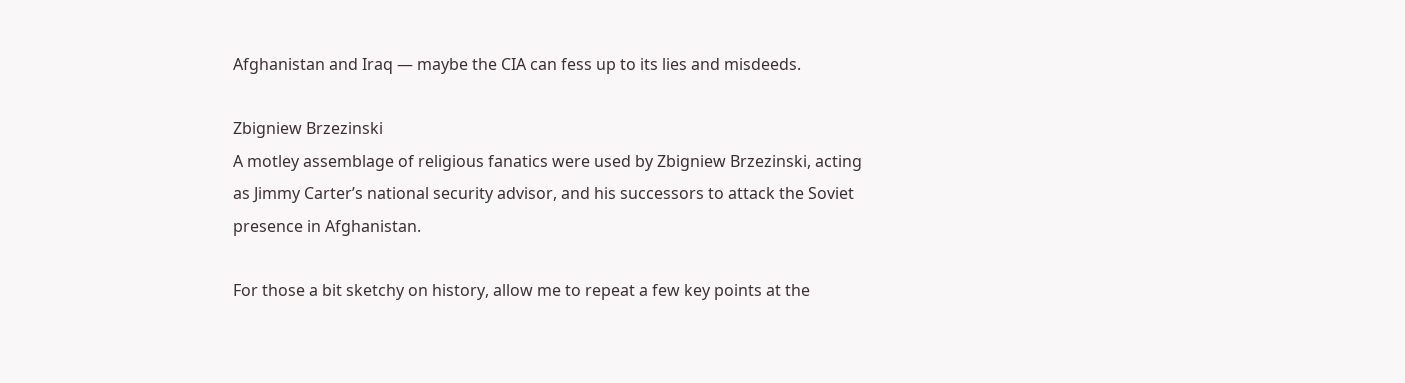Afghanistan and Iraq — maybe the CIA can fess up to its lies and misdeeds.

Zbigniew Brzezinski
A motley assemblage of religious fanatics were used by Zbigniew Brzezinski, acting as Jimmy Carter’s national security advisor, and his successors to attack the Soviet presence in Afghanistan.

For those a bit sketchy on history, allow me to repeat a few key points at the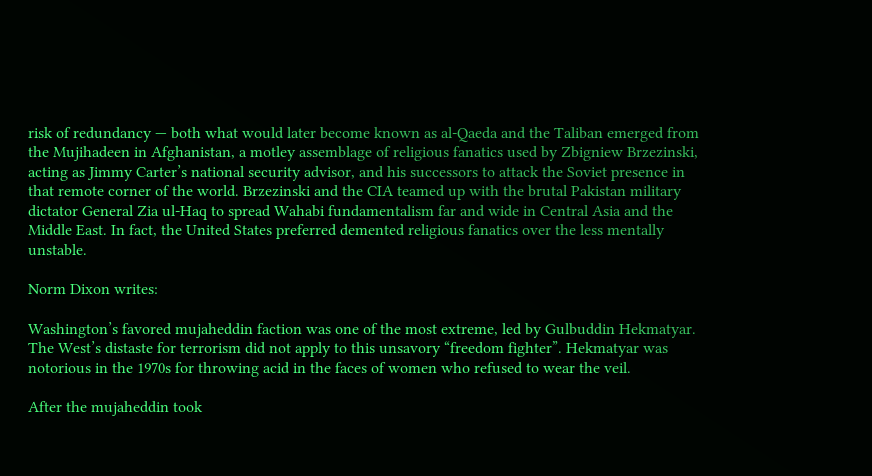risk of redundancy — both what would later become known as al-Qaeda and the Taliban emerged from the Mujihadeen in Afghanistan, a motley assemblage of religious fanatics used by Zbigniew Brzezinski, acting as Jimmy Carter’s national security advisor, and his successors to attack the Soviet presence in that remote corner of the world. Brzezinski and the CIA teamed up with the brutal Pakistan military dictator General Zia ul-Haq to spread Wahabi fundamentalism far and wide in Central Asia and the Middle East. In fact, the United States preferred demented religious fanatics over the less mentally unstable.

Norm Dixon writes:

Washington’s favored mujaheddin faction was one of the most extreme, led by Gulbuddin Hekmatyar. The West’s distaste for terrorism did not apply to this unsavory “freedom fighter”. Hekmatyar was notorious in the 1970s for throwing acid in the faces of women who refused to wear the veil.

After the mujaheddin took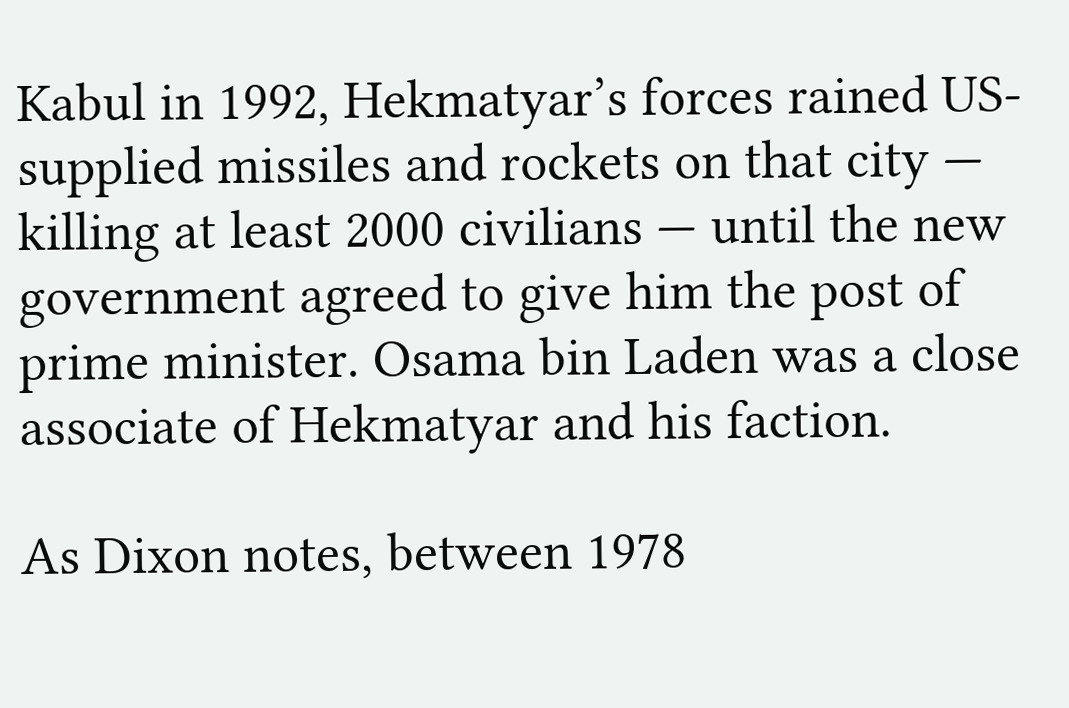Kabul in 1992, Hekmatyar’s forces rained US-supplied missiles and rockets on that city — killing at least 2000 civilians — until the new government agreed to give him the post of prime minister. Osama bin Laden was a close associate of Hekmatyar and his faction.

As Dixon notes, between 1978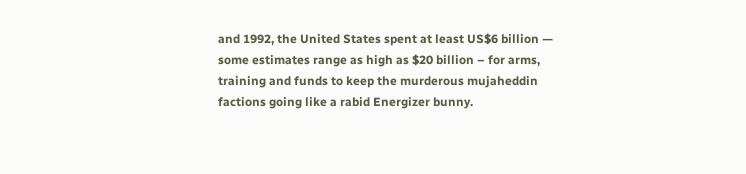and 1992, the United States spent at least US$6 billion — some estimates range as high as $20 billion – for arms, training and funds to keep the murderous mujaheddin factions going like a rabid Energizer bunny.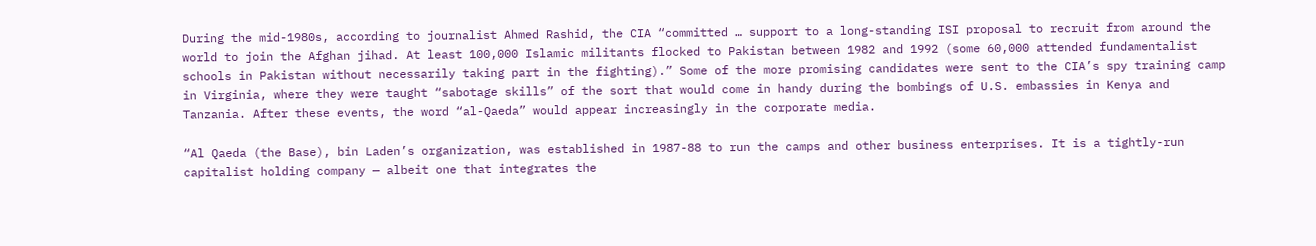During the mid-1980s, according to journalist Ahmed Rashid, the CIA “committed … support to a long-standing ISI proposal to recruit from around the world to join the Afghan jihad. At least 100,000 Islamic militants flocked to Pakistan between 1982 and 1992 (some 60,000 attended fundamentalist schools in Pakistan without necessarily taking part in the fighting).” Some of the more promising candidates were sent to the CIA’s spy training camp in Virginia, where they were taught “sabotage skills” of the sort that would come in handy during the bombings of U.S. embassies in Kenya and Tanzania. After these events, the word “al-Qaeda” would appear increasingly in the corporate media.

“Al Qaeda (the Base), bin Laden’s organization, was established in 1987-88 to run the camps and other business enterprises. It is a tightly-run capitalist holding company — albeit one that integrates the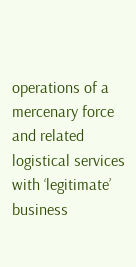operations of a mercenary force and related logistical services with ‘legitimate’ business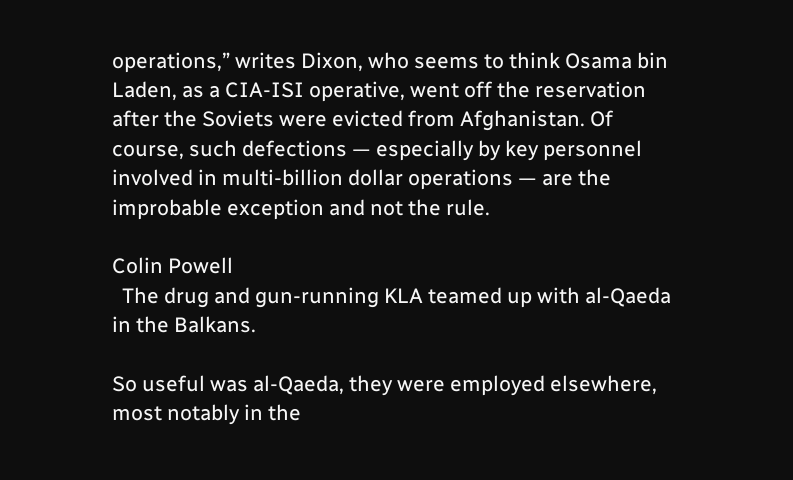operations,” writes Dixon, who seems to think Osama bin Laden, as a CIA-ISI operative, went off the reservation after the Soviets were evicted from Afghanistan. Of course, such defections — especially by key personnel involved in multi-billion dollar operations — are the improbable exception and not the rule.

Colin Powell
  The drug and gun-running KLA teamed up with al-Qaeda in the Balkans.

So useful was al-Qaeda, they were employed elsewhere, most notably in the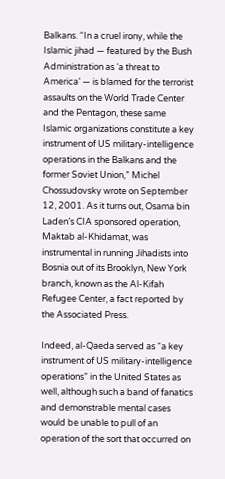Balkans. “In a cruel irony, while the Islamic jihad — featured by the Bush Administration as ‘a threat to America’ — is blamed for the terrorist assaults on the World Trade Center and the Pentagon, these same Islamic organizations constitute a key instrument of US military-intelligence operations in the Balkans and the former Soviet Union,” Michel Chossudovsky wrote on September 12, 2001. As it turns out, Osama bin Laden’s CIA sponsored operation, Maktab al-Khidamat, was instrumental in running Jihadists into Bosnia out of its Brooklyn, New York branch, known as the Al-Kifah Refugee Center, a fact reported by the Associated Press.

Indeed, al-Qaeda served as “a key instrument of US military-intelligence operations” in the United States as well, although such a band of fanatics and demonstrable mental cases would be unable to pull of an operation of the sort that occurred on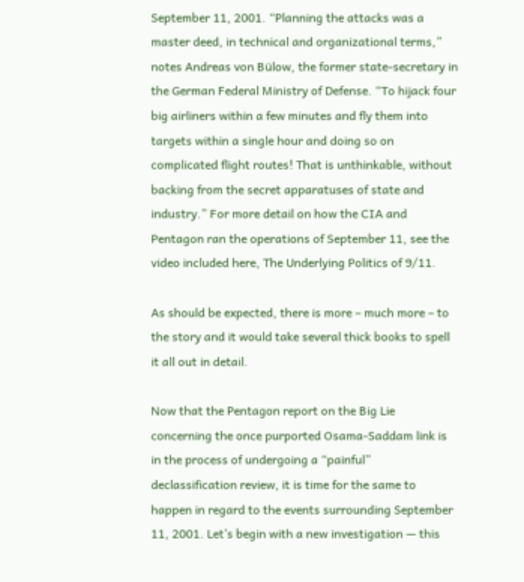September 11, 2001. “Planning the attacks was a master deed, in technical and organizational terms,” notes Andreas von Bülow, the former state-secretary in the German Federal Ministry of Defense. “To hijack four big airliners within a few minutes and fly them into targets within a single hour and doing so on complicated flight routes! That is unthinkable, without backing from the secret apparatuses of state and industry.” For more detail on how the CIA and Pentagon ran the operations of September 11, see the video included here, The Underlying Politics of 9/11.

As should be expected, there is more – much more – to the story and it would take several thick books to spell it all out in detail.

Now that the Pentagon report on the Big Lie concerning the once purported Osama-Saddam link is in the process of undergoing a “painful” declassification review, it is time for the same to happen in regard to the events surrounding September 11, 2001. Let’s begin with a new investigation — this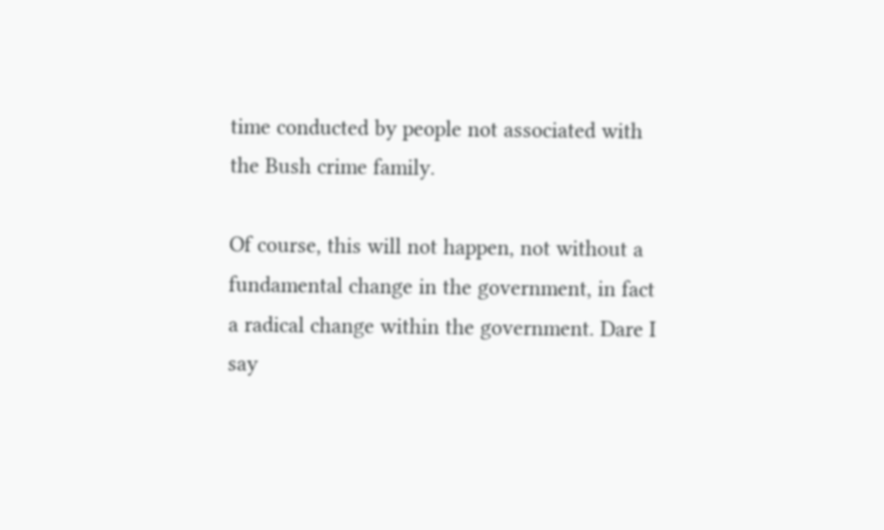time conducted by people not associated with the Bush crime family.

Of course, this will not happen, not without a fundamental change in the government, in fact a radical change within the government. Dare I say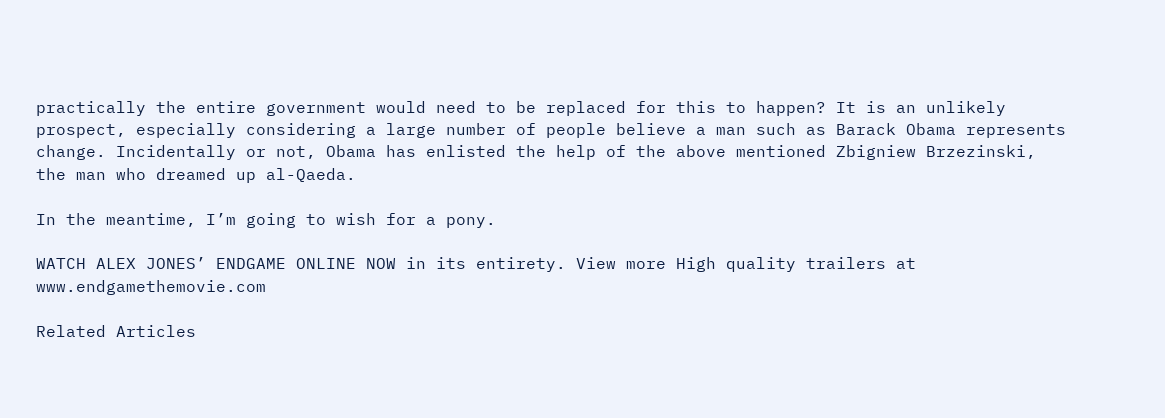practically the entire government would need to be replaced for this to happen? It is an unlikely prospect, especially considering a large number of people believe a man such as Barack Obama represents change. Incidentally or not, Obama has enlisted the help of the above mentioned Zbigniew Brzezinski, the man who dreamed up al-Qaeda.

In the meantime, I’m going to wish for a pony.

WATCH ALEX JONES’ ENDGAME ONLINE NOW in its entirety. View more High quality trailers at www.endgamethemovie.com

Related Articles